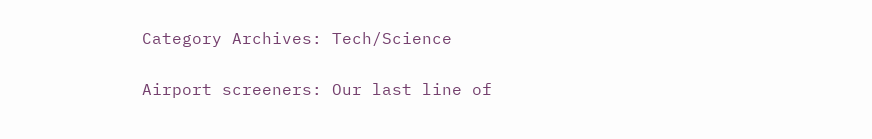Category Archives: Tech/Science

Airport screeners: Our last line of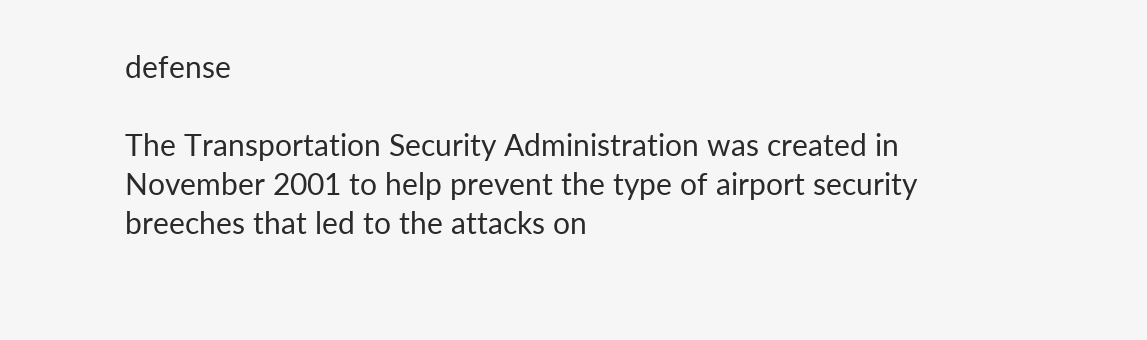defense

The Transportation Security Administration was created in November 2001 to help prevent the type of airport security breeches that led to the attacks on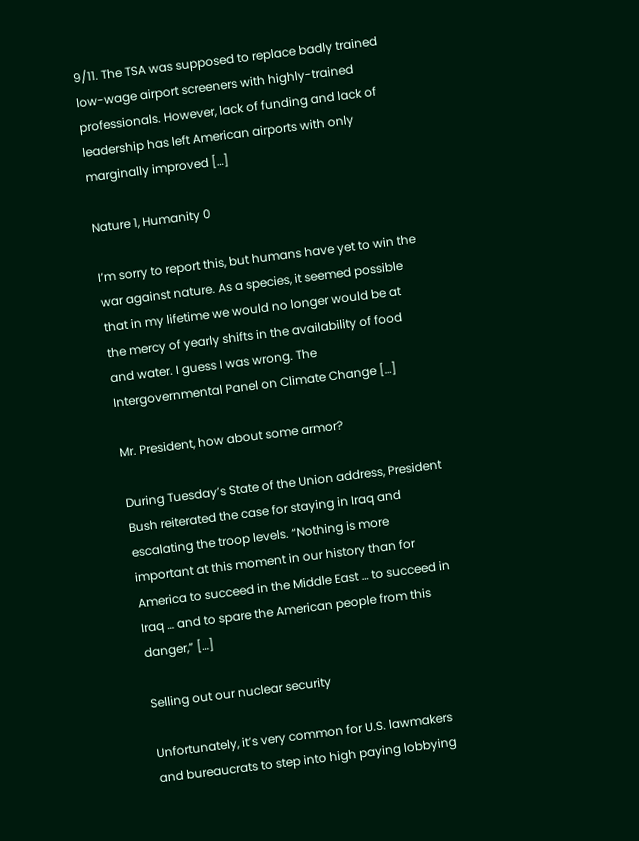9/11. The TSA was supposed to replace badly trained low-wage airport screeners with highly-trained professionals. However, lack of funding and lack of leadership has left American airports with only marginally improved […]

Nature 1, Humanity 0

I’m sorry to report this, but humans have yet to win the war against nature. As a species, it seemed possible that in my lifetime we would no longer would be at the mercy of yearly shifts in the availability of food and water. I guess I was wrong. The Intergovernmental Panel on Climate Change […]

Mr. President, how about some armor?

During Tuesday’s State of the Union address, President Bush reiterated the case for staying in Iraq and escalating the troop levels. “Nothing is more important at this moment in our history than for America to succeed in the Middle East … to succeed in Iraq … and to spare the American people from this danger,” […]

Selling out our nuclear security

Unfortunately, it’s very common for U.S. lawmakers and bureaucrats to step into high paying lobbying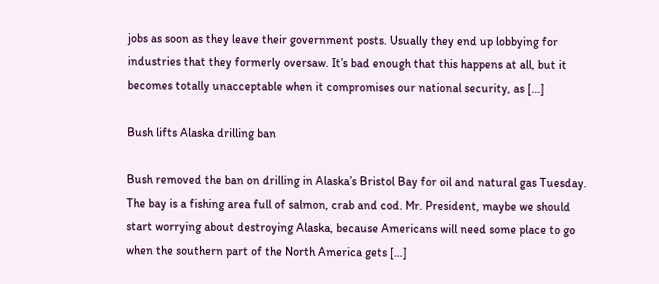jobs as soon as they leave their government posts. Usually they end up lobbying for industries that they formerly oversaw. It’s bad enough that this happens at all, but it becomes totally unacceptable when it compromises our national security, as […]

Bush lifts Alaska drilling ban

Bush removed the ban on drilling in Alaska’s Bristol Bay for oil and natural gas Tuesday. The bay is a fishing area full of salmon, crab and cod. Mr. President, maybe we should start worrying about destroying Alaska, because Americans will need some place to go when the southern part of the North America gets […]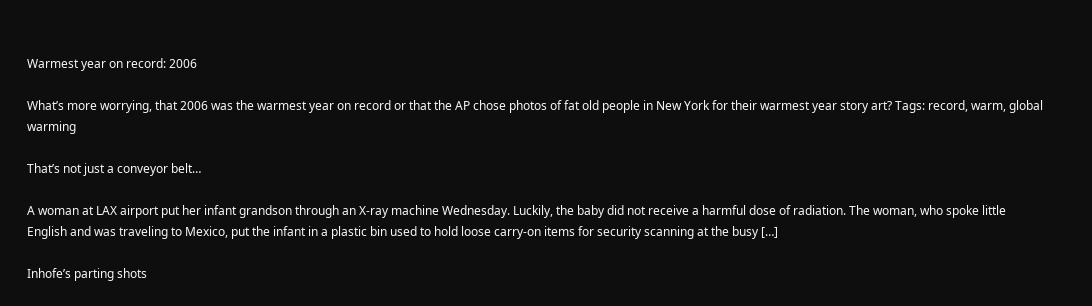Warmest year on record: 2006

What’s more worrying, that 2006 was the warmest year on record or that the AP chose photos of fat old people in New York for their warmest year story art? Tags: record, warm, global warming

That’s not just a conveyor belt…

A woman at LAX airport put her infant grandson through an X-ray machine Wednesday. Luckily, the baby did not receive a harmful dose of radiation. The woman, who spoke little English and was traveling to Mexico, put the infant in a plastic bin used to hold loose carry-on items for security scanning at the busy […]

Inhofe’s parting shots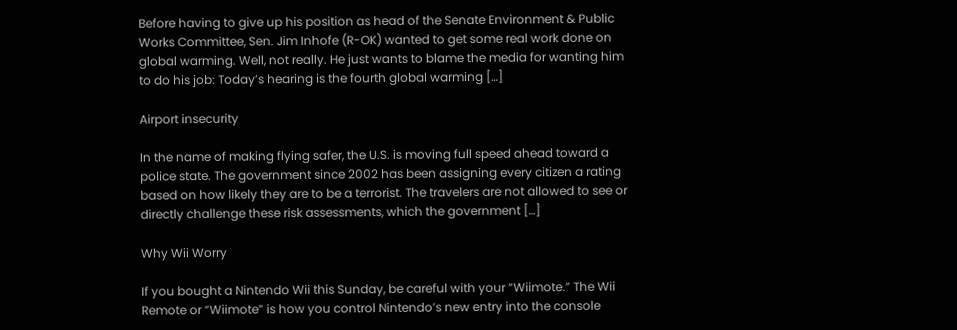Before having to give up his position as head of the Senate Environment & Public Works Committee, Sen. Jim Inhofe (R-OK) wanted to get some real work done on global warming. Well, not really. He just wants to blame the media for wanting him to do his job: Today’s hearing is the fourth global warming […]

Airport insecurity

In the name of making flying safer, the U.S. is moving full speed ahead toward a police state. The government since 2002 has been assigning every citizen a rating based on how likely they are to be a terrorist. The travelers are not allowed to see or directly challenge these risk assessments, which the government […]

Why Wii Worry

If you bought a Nintendo Wii this Sunday, be careful with your “Wiimote.” The Wii Remote or “Wiimote” is how you control Nintendo’s new entry into the console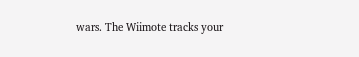wars. The Wiimote tracks your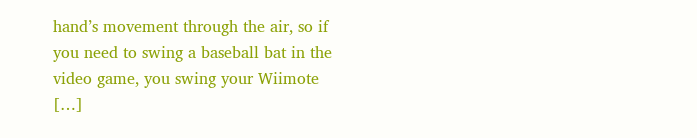hand’s movement through the air, so if you need to swing a baseball bat in the video game, you swing your Wiimote […]